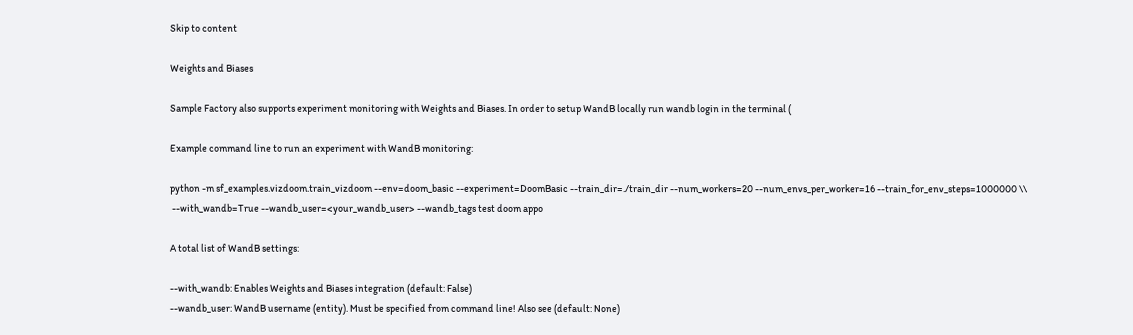Skip to content

Weights and Biases

Sample Factory also supports experiment monitoring with Weights and Biases. In order to setup WandB locally run wandb login in the terminal (

Example command line to run an experiment with WandB monitoring:

python -m sf_examples.vizdoom.train_vizdoom --env=doom_basic --experiment=DoomBasic --train_dir=./train_dir --num_workers=20 --num_envs_per_worker=16 --train_for_env_steps=1000000 \\
 --with_wandb=True --wandb_user=<your_wandb_user> --wandb_tags test doom appo

A total list of WandB settings:

--with_wandb: Enables Weights and Biases integration (default: False)
--wandb_user: WandB username (entity). Must be specified from command line! Also see (default: None)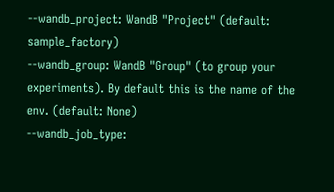--wandb_project: WandB "Project" (default: sample_factory)
--wandb_group: WandB "Group" (to group your experiments). By default this is the name of the env. (default: None)
--wandb_job_type: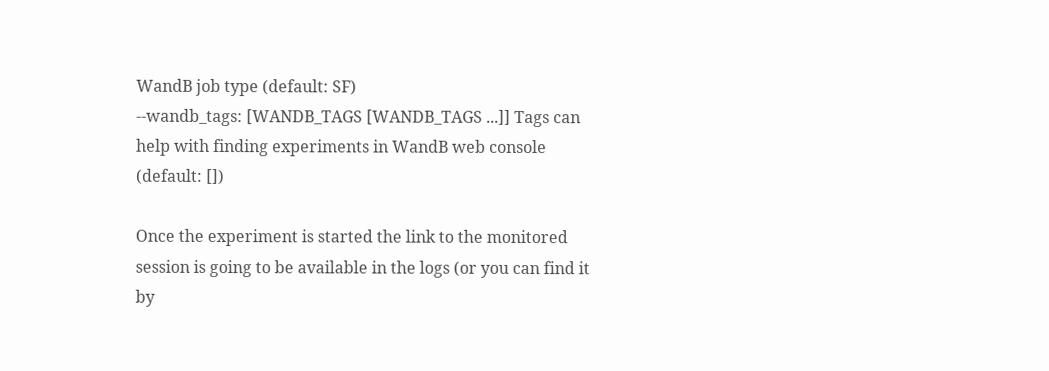WandB job type (default: SF)
--wandb_tags: [WANDB_TAGS [WANDB_TAGS ...]] Tags can help with finding experiments in WandB web console (default: [])

Once the experiment is started the link to the monitored session is going to be available in the logs (or you can find it by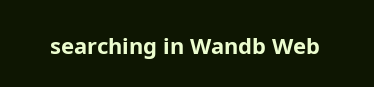searching in Wandb Web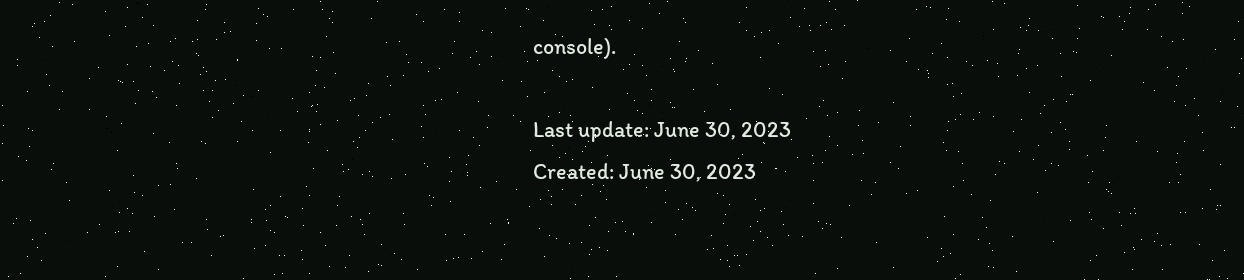console).

Last update: June 30, 2023
Created: June 30, 2023